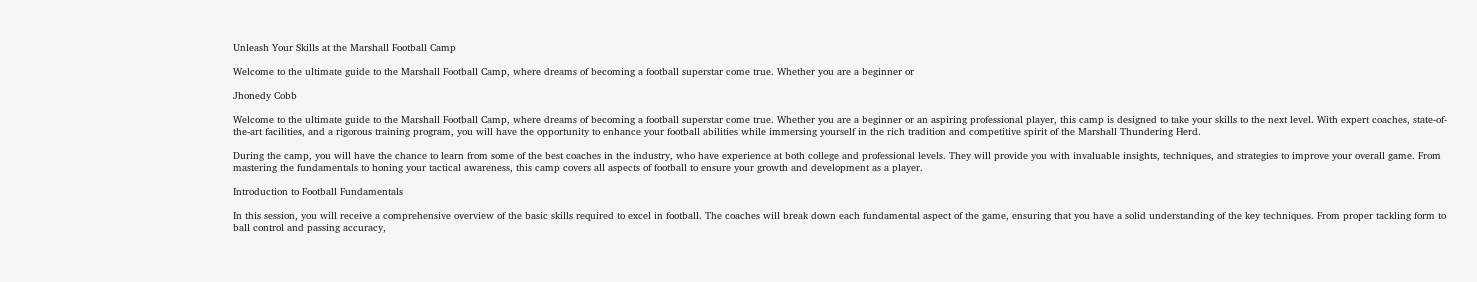Unleash Your Skills at the Marshall Football Camp

Welcome to the ultimate guide to the Marshall Football Camp, where dreams of becoming a football superstar come true. Whether you are a beginner or

Jhonedy Cobb

Welcome to the ultimate guide to the Marshall Football Camp, where dreams of becoming a football superstar come true. Whether you are a beginner or an aspiring professional player, this camp is designed to take your skills to the next level. With expert coaches, state-of-the-art facilities, and a rigorous training program, you will have the opportunity to enhance your football abilities while immersing yourself in the rich tradition and competitive spirit of the Marshall Thundering Herd.

During the camp, you will have the chance to learn from some of the best coaches in the industry, who have experience at both college and professional levels. They will provide you with invaluable insights, techniques, and strategies to improve your overall game. From mastering the fundamentals to honing your tactical awareness, this camp covers all aspects of football to ensure your growth and development as a player.

Introduction to Football Fundamentals

In this session, you will receive a comprehensive overview of the basic skills required to excel in football. The coaches will break down each fundamental aspect of the game, ensuring that you have a solid understanding of the key techniques. From proper tackling form to ball control and passing accuracy,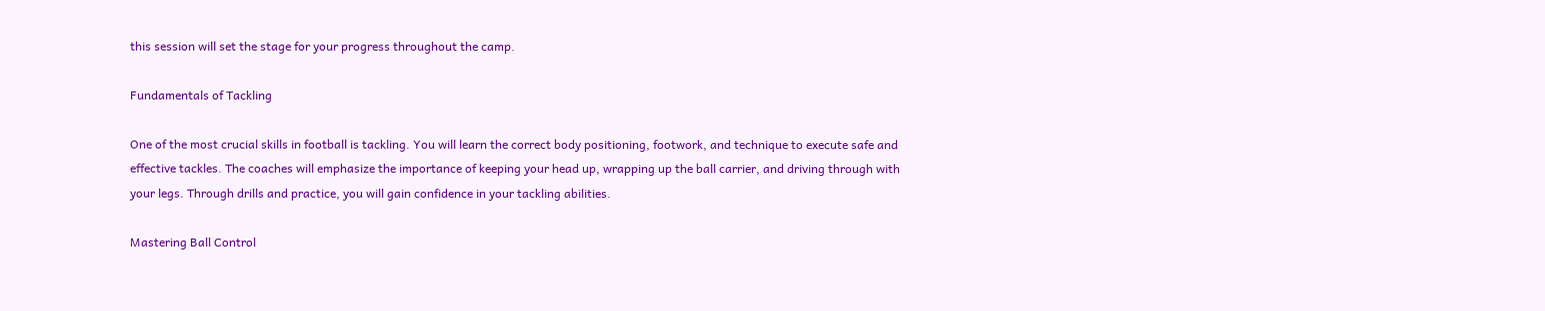this session will set the stage for your progress throughout the camp.

Fundamentals of Tackling

One of the most crucial skills in football is tackling. You will learn the correct body positioning, footwork, and technique to execute safe and effective tackles. The coaches will emphasize the importance of keeping your head up, wrapping up the ball carrier, and driving through with your legs. Through drills and practice, you will gain confidence in your tackling abilities.

Mastering Ball Control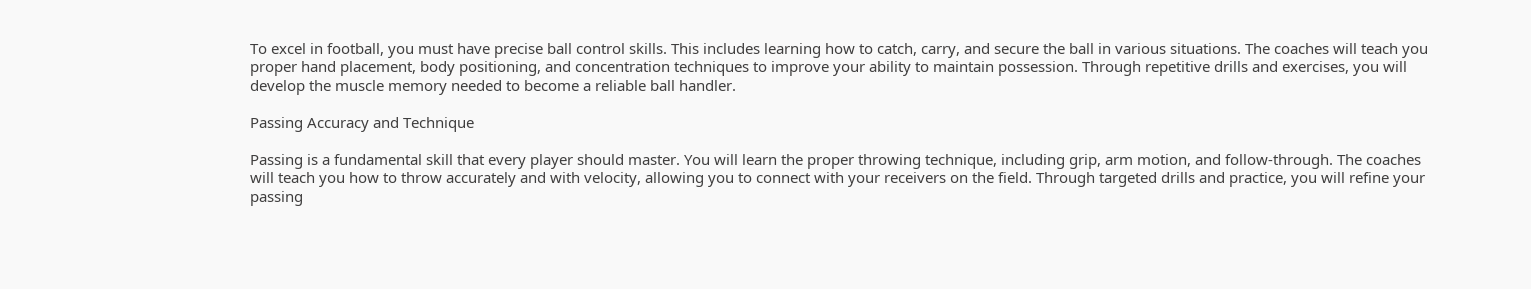To excel in football, you must have precise ball control skills. This includes learning how to catch, carry, and secure the ball in various situations. The coaches will teach you proper hand placement, body positioning, and concentration techniques to improve your ability to maintain possession. Through repetitive drills and exercises, you will develop the muscle memory needed to become a reliable ball handler.

Passing Accuracy and Technique

Passing is a fundamental skill that every player should master. You will learn the proper throwing technique, including grip, arm motion, and follow-through. The coaches will teach you how to throw accurately and with velocity, allowing you to connect with your receivers on the field. Through targeted drills and practice, you will refine your passing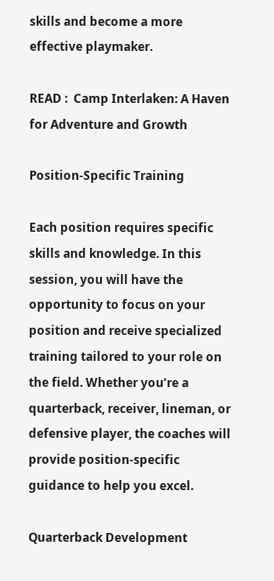skills and become a more effective playmaker.

READ :  Camp Interlaken: A Haven for Adventure and Growth

Position-Specific Training

Each position requires specific skills and knowledge. In this session, you will have the opportunity to focus on your position and receive specialized training tailored to your role on the field. Whether you’re a quarterback, receiver, lineman, or defensive player, the coaches will provide position-specific guidance to help you excel.

Quarterback Development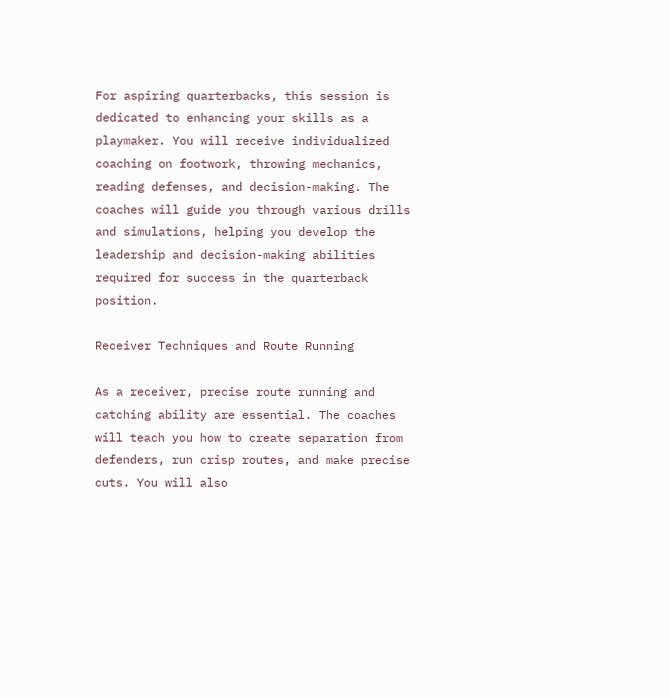For aspiring quarterbacks, this session is dedicated to enhancing your skills as a playmaker. You will receive individualized coaching on footwork, throwing mechanics, reading defenses, and decision-making. The coaches will guide you through various drills and simulations, helping you develop the leadership and decision-making abilities required for success in the quarterback position.

Receiver Techniques and Route Running

As a receiver, precise route running and catching ability are essential. The coaches will teach you how to create separation from defenders, run crisp routes, and make precise cuts. You will also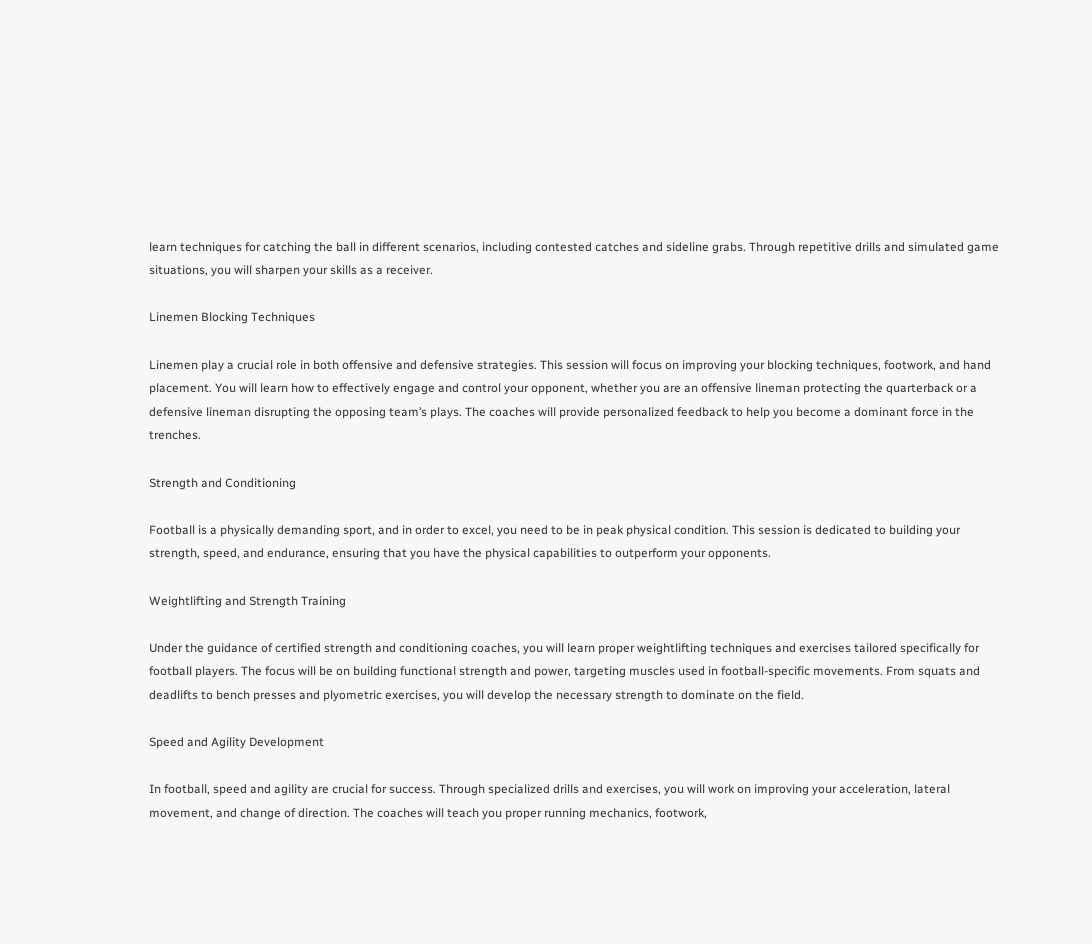learn techniques for catching the ball in different scenarios, including contested catches and sideline grabs. Through repetitive drills and simulated game situations, you will sharpen your skills as a receiver.

Linemen Blocking Techniques

Linemen play a crucial role in both offensive and defensive strategies. This session will focus on improving your blocking techniques, footwork, and hand placement. You will learn how to effectively engage and control your opponent, whether you are an offensive lineman protecting the quarterback or a defensive lineman disrupting the opposing team’s plays. The coaches will provide personalized feedback to help you become a dominant force in the trenches.

Strength and Conditioning

Football is a physically demanding sport, and in order to excel, you need to be in peak physical condition. This session is dedicated to building your strength, speed, and endurance, ensuring that you have the physical capabilities to outperform your opponents.

Weightlifting and Strength Training

Under the guidance of certified strength and conditioning coaches, you will learn proper weightlifting techniques and exercises tailored specifically for football players. The focus will be on building functional strength and power, targeting muscles used in football-specific movements. From squats and deadlifts to bench presses and plyometric exercises, you will develop the necessary strength to dominate on the field.

Speed and Agility Development

In football, speed and agility are crucial for success. Through specialized drills and exercises, you will work on improving your acceleration, lateral movement, and change of direction. The coaches will teach you proper running mechanics, footwork,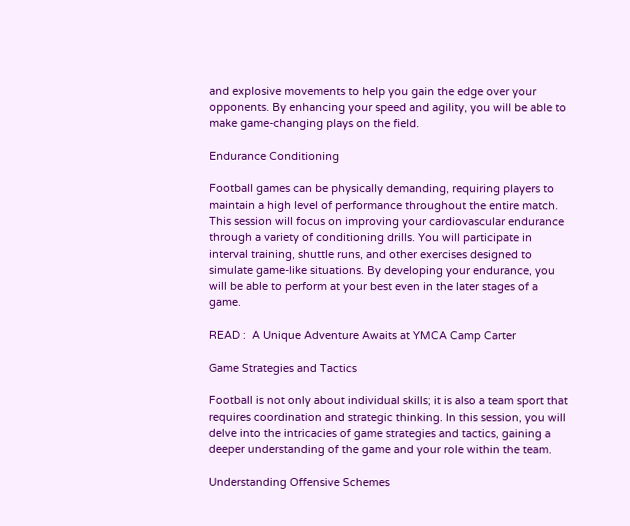and explosive movements to help you gain the edge over your opponents. By enhancing your speed and agility, you will be able to make game-changing plays on the field.

Endurance Conditioning

Football games can be physically demanding, requiring players to maintain a high level of performance throughout the entire match. This session will focus on improving your cardiovascular endurance through a variety of conditioning drills. You will participate in interval training, shuttle runs, and other exercises designed to simulate game-like situations. By developing your endurance, you will be able to perform at your best even in the later stages of a game.

READ :  A Unique Adventure Awaits at YMCA Camp Carter

Game Strategies and Tactics

Football is not only about individual skills; it is also a team sport that requires coordination and strategic thinking. In this session, you will delve into the intricacies of game strategies and tactics, gaining a deeper understanding of the game and your role within the team.

Understanding Offensive Schemes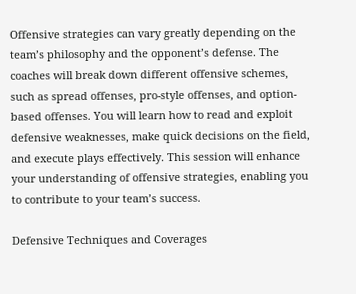Offensive strategies can vary greatly depending on the team’s philosophy and the opponent’s defense. The coaches will break down different offensive schemes, such as spread offenses, pro-style offenses, and option-based offenses. You will learn how to read and exploit defensive weaknesses, make quick decisions on the field, and execute plays effectively. This session will enhance your understanding of offensive strategies, enabling you to contribute to your team’s success.

Defensive Techniques and Coverages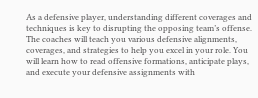As a defensive player, understanding different coverages and techniques is key to disrupting the opposing team’s offense. The coaches will teach you various defensive alignments, coverages, and strategies to help you excel in your role. You will learn how to read offensive formations, anticipate plays, and execute your defensive assignments with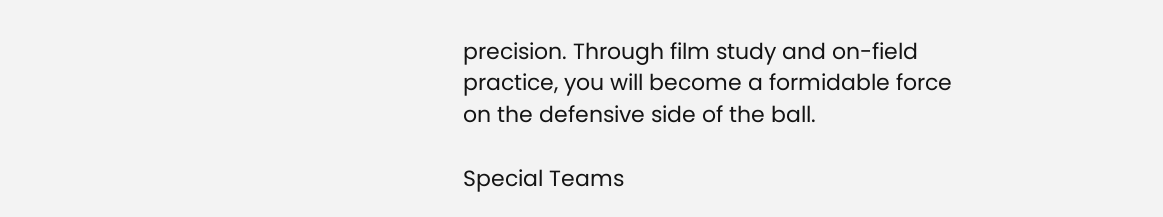precision. Through film study and on-field practice, you will become a formidable force on the defensive side of the ball.

Special Teams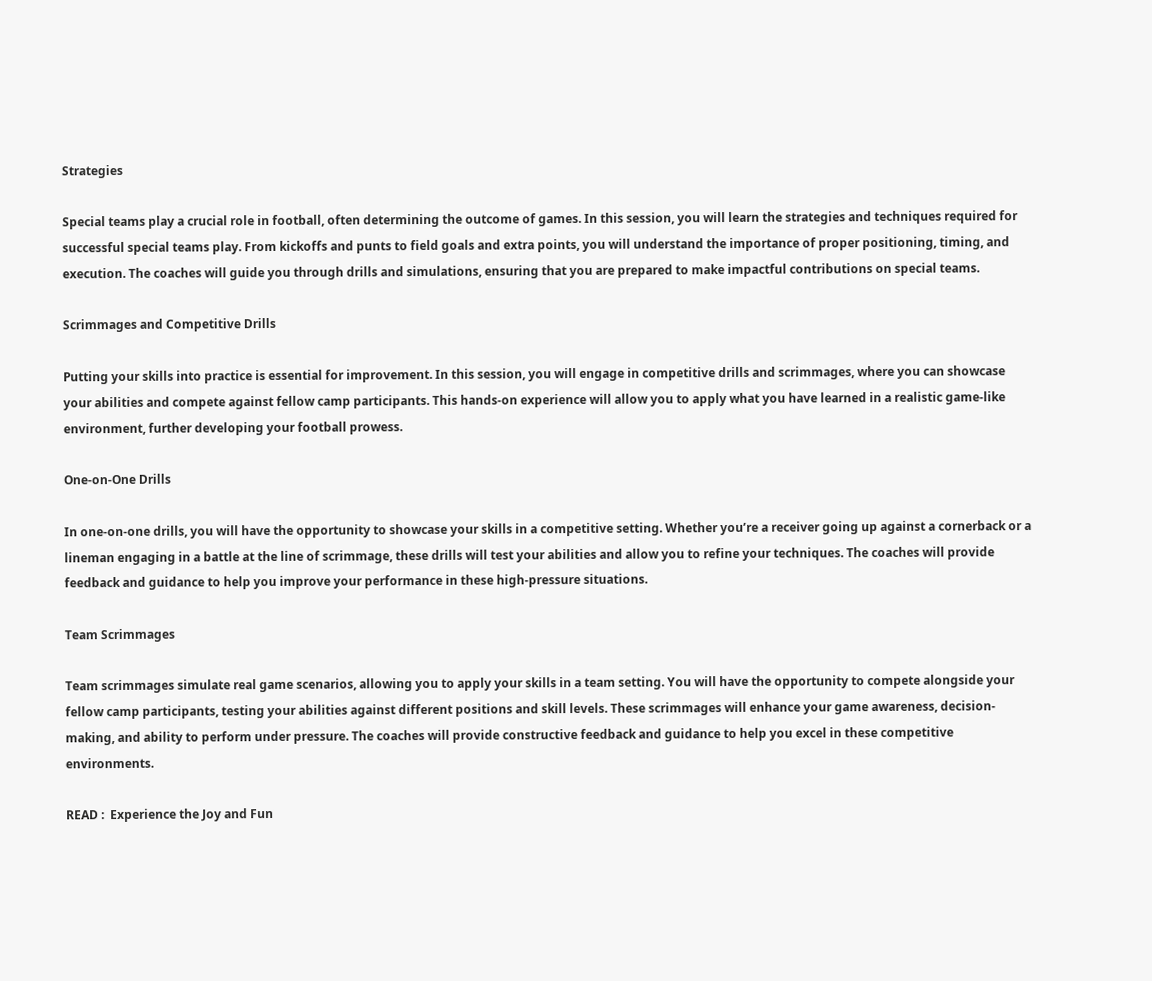Strategies

Special teams play a crucial role in football, often determining the outcome of games. In this session, you will learn the strategies and techniques required for successful special teams play. From kickoffs and punts to field goals and extra points, you will understand the importance of proper positioning, timing, and execution. The coaches will guide you through drills and simulations, ensuring that you are prepared to make impactful contributions on special teams.

Scrimmages and Competitive Drills

Putting your skills into practice is essential for improvement. In this session, you will engage in competitive drills and scrimmages, where you can showcase your abilities and compete against fellow camp participants. This hands-on experience will allow you to apply what you have learned in a realistic game-like environment, further developing your football prowess.

One-on-One Drills

In one-on-one drills, you will have the opportunity to showcase your skills in a competitive setting. Whether you’re a receiver going up against a cornerback or a lineman engaging in a battle at the line of scrimmage, these drills will test your abilities and allow you to refine your techniques. The coaches will provide feedback and guidance to help you improve your performance in these high-pressure situations.

Team Scrimmages

Team scrimmages simulate real game scenarios, allowing you to apply your skills in a team setting. You will have the opportunity to compete alongside your fellow camp participants, testing your abilities against different positions and skill levels. These scrimmages will enhance your game awareness, decision-making, and ability to perform under pressure. The coaches will provide constructive feedback and guidance to help you excel in these competitive environments.

READ :  Experience the Joy and Fun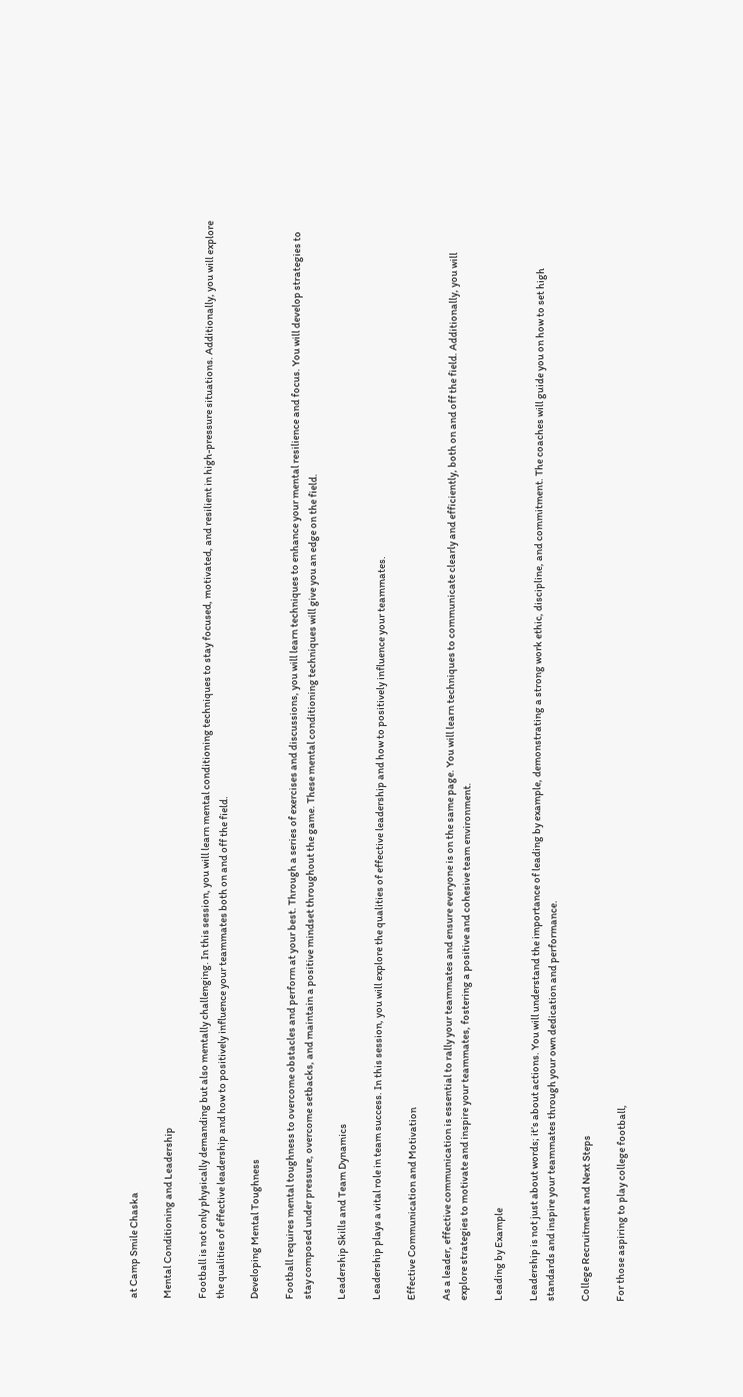at Camp Smile Chaska

Mental Conditioning and Leadership

Football is not only physically demanding but also mentally challenging. In this session, you will learn mental conditioning techniques to stay focused, motivated, and resilient in high-pressure situations. Additionally, you will explore the qualities of effective leadership and how to positively influence your teammates both on and off the field.

Developing Mental Toughness

Football requires mental toughness to overcome obstacles and perform at your best. Through a series of exercises and discussions, you will learn techniques to enhance your mental resilience and focus. You will develop strategies to stay composed under pressure, overcome setbacks, and maintain a positive mindset throughout the game. These mental conditioning techniques will give you an edge on the field.

Leadership Skills and Team Dynamics

Leadership plays a vital role in team success. In this session, you will explore the qualities of effective leadership and how to positively influence your teammates.

Effective Communication and Motivation

As a leader, effective communication is essential to rally your teammates and ensure everyone is on the same page. You will learn techniques to communicate clearly and efficiently, both on and off the field. Additionally, you will explore strategies to motivate and inspire your teammates, fostering a positive and cohesive team environment.

Leading by Example

Leadership is not just about words; it’s about actions. You will understand the importance of leading by example, demonstrating a strong work ethic, discipline, and commitment. The coaches will guide you on how to set high standards and inspire your teammates through your own dedication and performance.

College Recruitment and Next Steps

For those aspiring to play college football,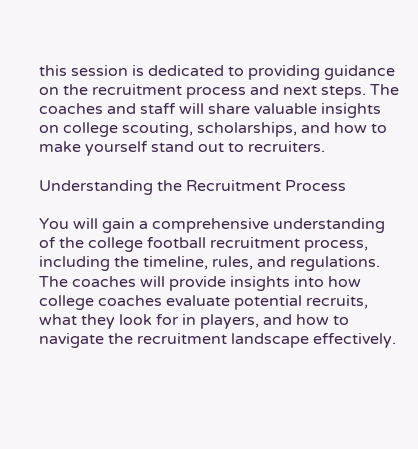this session is dedicated to providing guidance on the recruitment process and next steps. The coaches and staff will share valuable insights on college scouting, scholarships, and how to make yourself stand out to recruiters.

Understanding the Recruitment Process

You will gain a comprehensive understanding of the college football recruitment process, including the timeline, rules, and regulations. The coaches will provide insights into how college coaches evaluate potential recruits, what they look for in players, and how to navigate the recruitment landscape effectively.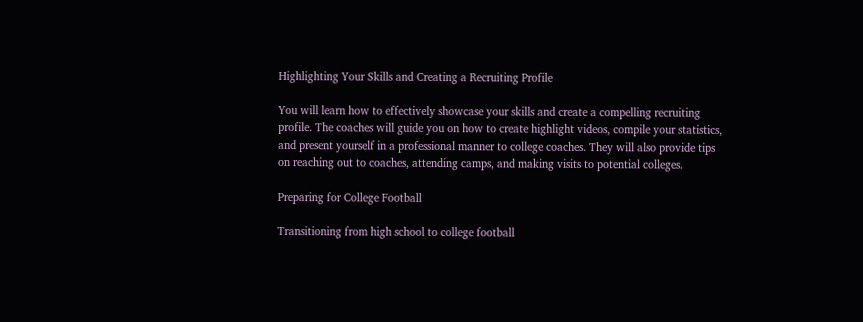Highlighting Your Skills and Creating a Recruiting Profile

You will learn how to effectively showcase your skills and create a compelling recruiting profile. The coaches will guide you on how to create highlight videos, compile your statistics, and present yourself in a professional manner to college coaches. They will also provide tips on reaching out to coaches, attending camps, and making visits to potential colleges.

Preparing for College Football

Transitioning from high school to college football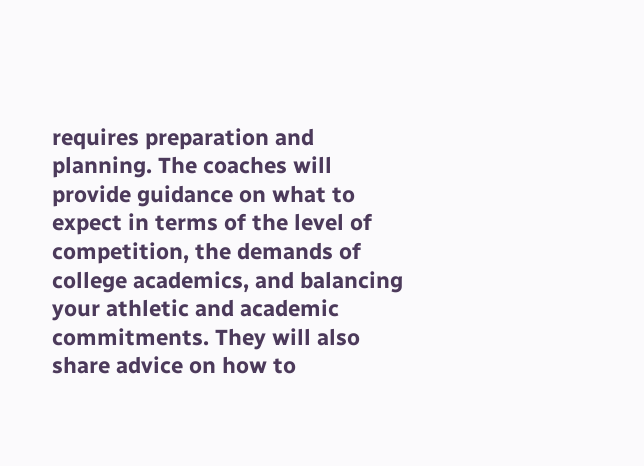requires preparation and planning. The coaches will provide guidance on what to expect in terms of the level of competition, the demands of college academics, and balancing your athletic and academic commitments. They will also share advice on how to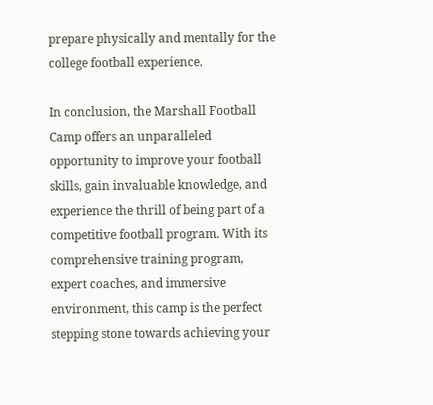prepare physically and mentally for the college football experience.

In conclusion, the Marshall Football Camp offers an unparalleled opportunity to improve your football skills, gain invaluable knowledge, and experience the thrill of being part of a competitive football program. With its comprehensive training program, expert coaches, and immersive environment, this camp is the perfect stepping stone towards achieving your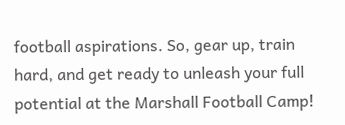football aspirations. So, gear up, train hard, and get ready to unleash your full potential at the Marshall Football Camp!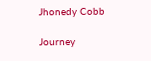Jhonedy Cobb

Journey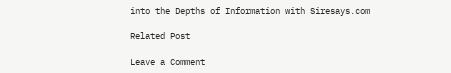into the Depths of Information with Siresays.com

Related Post

Leave a Comment